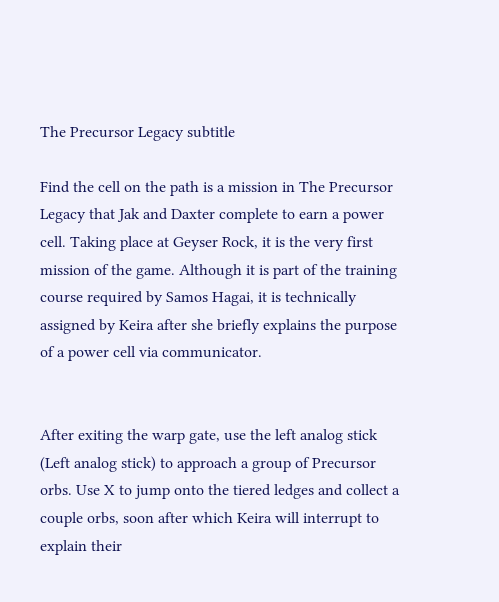The Precursor Legacy subtitle

Find the cell on the path is a mission in The Precursor Legacy that Jak and Daxter complete to earn a power cell. Taking place at Geyser Rock, it is the very first mission of the game. Although it is part of the training course required by Samos Hagai, it is technically assigned by Keira after she briefly explains the purpose of a power cell via communicator.


After exiting the warp gate, use the left analog stick (Left analog stick) to approach a group of Precursor orbs. Use X to jump onto the tiered ledges and collect a couple orbs, soon after which Keira will interrupt to explain their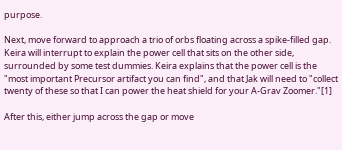purpose.

Next, move forward to approach a trio of orbs floating across a spike-filled gap. Keira will interrupt to explain the power cell that sits on the other side, surrounded by some test dummies. Keira explains that the power cell is the "most important Precursor artifact you can find", and that Jak will need to "collect twenty of these so that I can power the heat shield for your A-Grav Zoomer."[1]

After this, either jump across the gap or move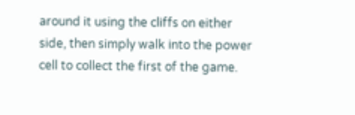around it using the cliffs on either side, then simply walk into the power cell to collect the first of the game.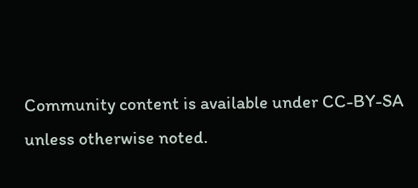Community content is available under CC-BY-SA unless otherwise noted.